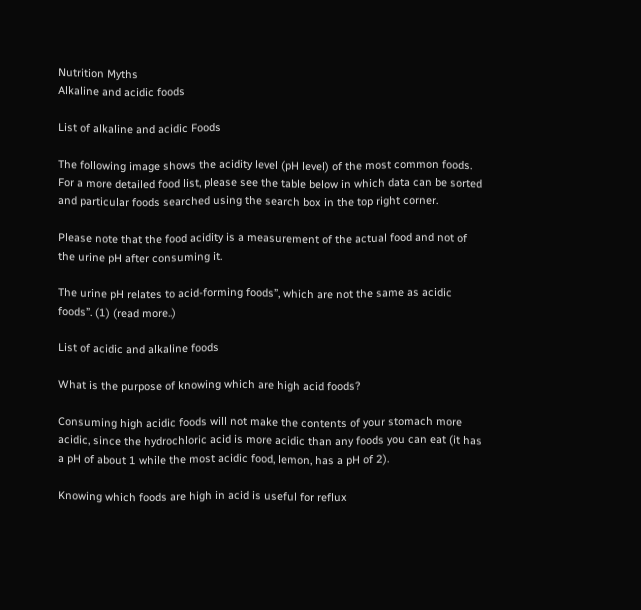Nutrition Myths
Alkaline and acidic foods

List of alkaline and acidic Foods

The following image shows the acidity level (pH level) of the most common foods. For a more detailed food list, please see the table below in which data can be sorted and particular foods searched using the search box in the top right corner.

Please note that the food acidity is a measurement of the actual food and not of the urine pH after consuming it.

The urine pH relates to acid-forming foods”, which are not the same as acidic foods”. (1) (read more..)

List of acidic and alkaline foods

What is the purpose of knowing which are high acid foods?

Consuming high acidic foods will not make the contents of your stomach more acidic, since the hydrochloric acid is more acidic than any foods you can eat (it has a pH of about 1 while the most acidic food, lemon, has a pH of 2).

Knowing which foods are high in acid is useful for reflux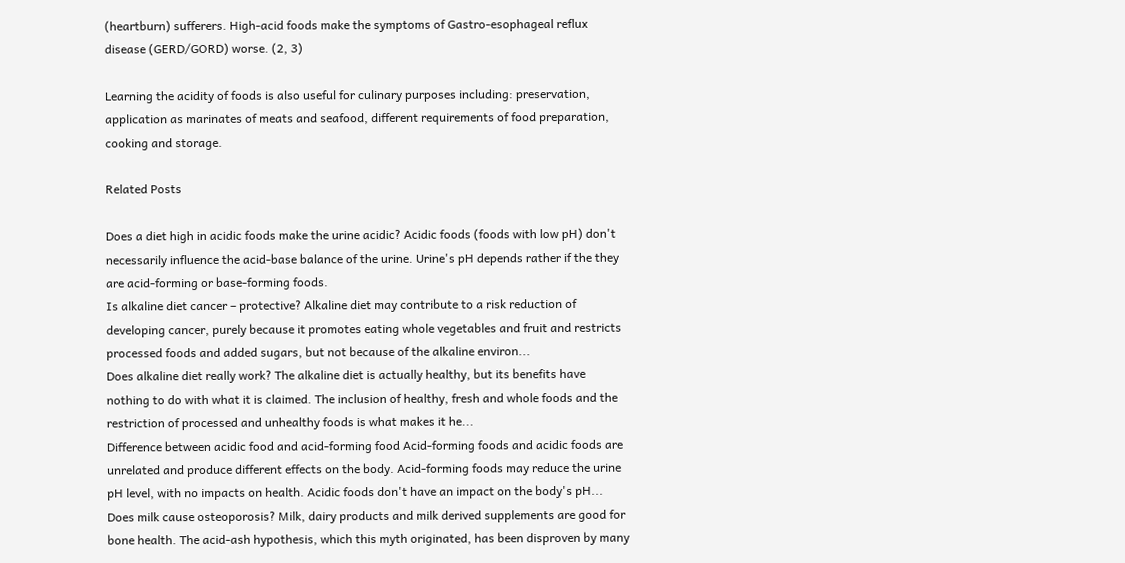(heartburn) sufferers. High-acid foods make the symptoms of Gastro-esophageal reflux disease (GERD/GORD) worse. (2, 3)

Learning the acidity of foods is also useful for culinary purposes including: preservation, application as marinates of meats and seafood, different requirements of food preparation, cooking and storage.

Related Posts

Does a diet high in acidic foods make the urine acidic? Acidic foods (foods with low pH) don't necessarily influence the acid-base balance of the urine. Urine's pH depends rather if the they are acid-forming or base-forming foods.
Is alkaline diet cancer – protective? Alkaline diet may contribute to a risk reduction of developing cancer, purely because it promotes eating whole vegetables and fruit and restricts processed foods and added sugars, but not because of the alkaline environ...
Does alkaline diet really work? The alkaline diet is actually healthy, but its benefits have nothing to do with what it is claimed. The inclusion of healthy, fresh and whole foods and the restriction of processed and unhealthy foods is what makes it he...
Difference between acidic food and acid-forming food Acid-forming foods and acidic foods are unrelated and produce different effects on the body. Acid-forming foods may reduce the urine pH level, with no impacts on health. Acidic foods don't have an impact on the body's pH...
Does milk cause osteoporosis? Milk, dairy products and milk derived supplements are good for bone health. The acid-ash hypothesis, which this myth originated, has been disproven by many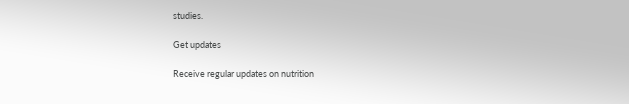studies.

Get updates

Receive regular updates on nutrition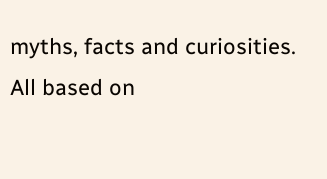myths, facts and curiosities. All based on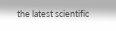the latest scientific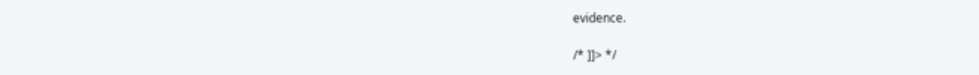evidence.

/* ]]> */